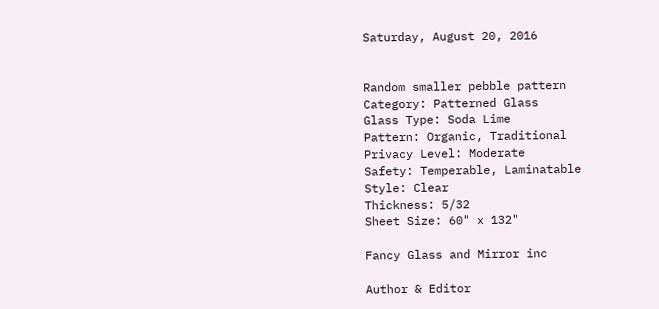Saturday, August 20, 2016


Random smaller pebble pattern
Category: Patterned Glass
Glass Type: Soda Lime
Pattern: Organic, Traditional
Privacy Level: Moderate
Safety: Temperable, Laminatable
Style: Clear
Thickness: 5/32
Sheet Size: 60" x 132"

Fancy Glass and Mirror inc

Author & Editor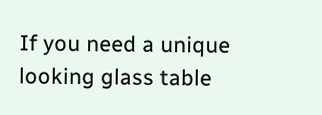If you need a unique looking glass table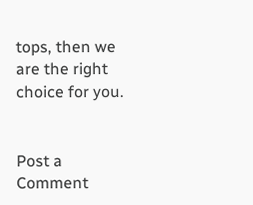tops, then we are the right choice for you.


Post a Comment